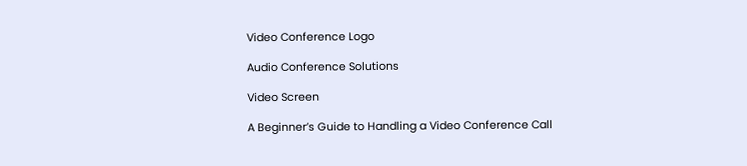Video Conference Logo

Audio Conference Solutions

Video Screen

A Beginner’s Guide to Handling a Video Conference Call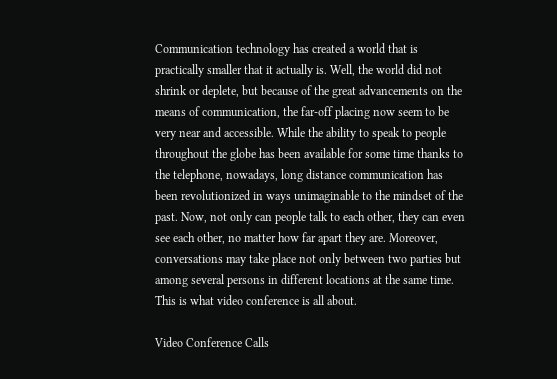Communication technology has created a world that is practically smaller that it actually is. Well, the world did not shrink or deplete, but because of the great advancements on the means of communication, the far-off placing now seem to be very near and accessible. While the ability to speak to people throughout the globe has been available for some time thanks to the telephone, nowadays, long distance communication has been revolutionized in ways unimaginable to the mindset of the past. Now, not only can people talk to each other, they can even see each other, no matter how far apart they are. Moreover, conversations may take place not only between two parties but among several persons in different locations at the same time. This is what video conference is all about.

Video Conference Calls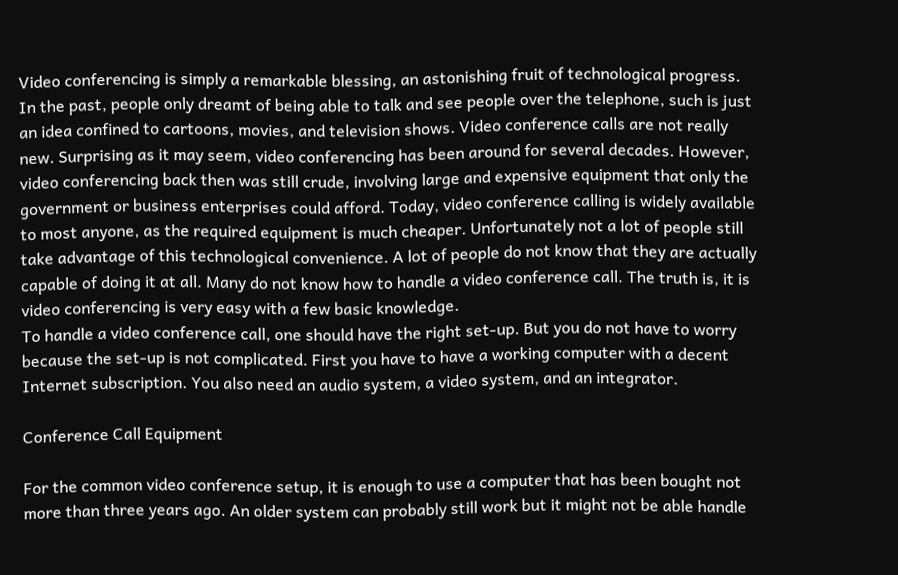Video conferencing is simply a remarkable blessing, an astonishing fruit of technological progress. In the past, people only dreamt of being able to talk and see people over the telephone, such is just an idea confined to cartoons, movies, and television shows. Video conference calls are not really new. Surprising as it may seem, video conferencing has been around for several decades. However, video conferencing back then was still crude, involving large and expensive equipment that only the government or business enterprises could afford. Today, video conference calling is widely available to most anyone, as the required equipment is much cheaper. Unfortunately not a lot of people still take advantage of this technological convenience. A lot of people do not know that they are actually capable of doing it at all. Many do not know how to handle a video conference call. The truth is, it is
video conferencing is very easy with a few basic knowledge.
To handle a video conference call, one should have the right set-up. But you do not have to worry because the set-up is not complicated. First you have to have a working computer with a decent Internet subscription. You also need an audio system, a video system, and an integrator.

Conference Call Equipment

For the common video conference setup, it is enough to use a computer that has been bought not more than three years ago. An older system can probably still work but it might not be able handle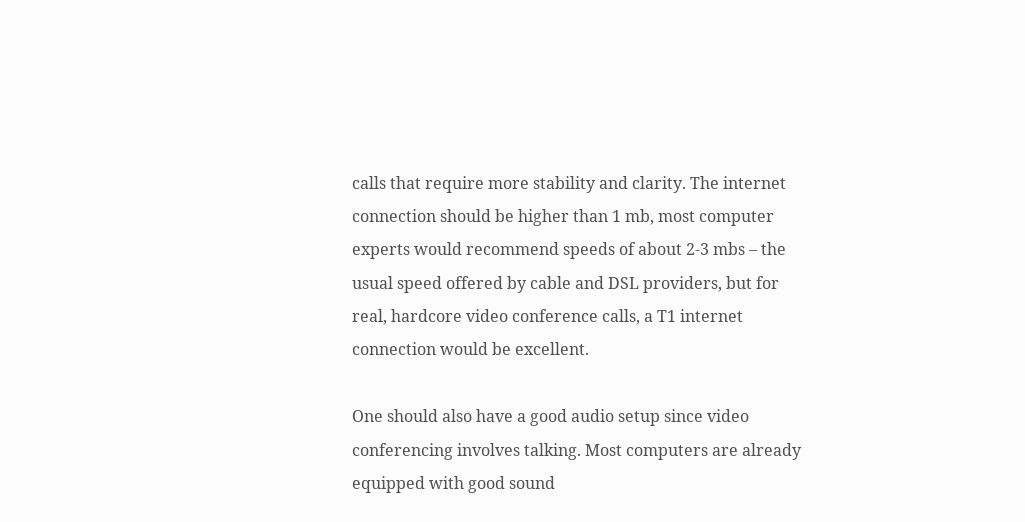calls that require more stability and clarity. The internet connection should be higher than 1 mb, most computer experts would recommend speeds of about 2-3 mbs – the usual speed offered by cable and DSL providers, but for real, hardcore video conference calls, a T1 internet connection would be excellent.

One should also have a good audio setup since video conferencing involves talking. Most computers are already equipped with good sound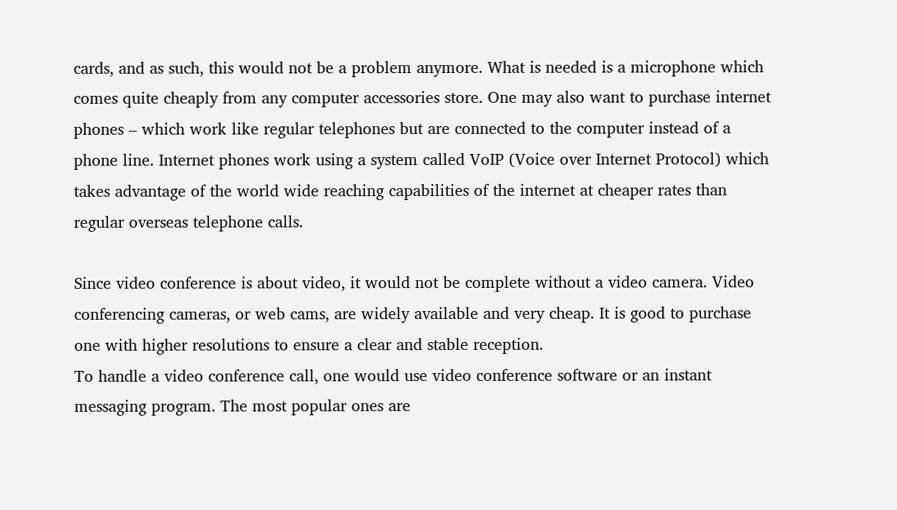cards, and as such, this would not be a problem anymore. What is needed is a microphone which comes quite cheaply from any computer accessories store. One may also want to purchase internet phones – which work like regular telephones but are connected to the computer instead of a phone line. Internet phones work using a system called VoIP (Voice over Internet Protocol) which takes advantage of the world wide reaching capabilities of the internet at cheaper rates than regular overseas telephone calls.

Since video conference is about video, it would not be complete without a video camera. Video conferencing cameras, or web cams, are widely available and very cheap. It is good to purchase one with higher resolutions to ensure a clear and stable reception.
To handle a video conference call, one would use video conference software or an instant messaging program. The most popular ones are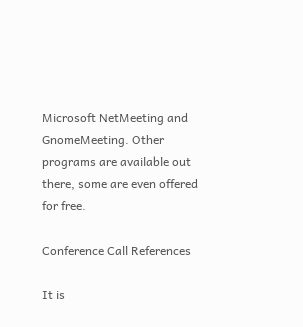Microsoft NetMeeting and GnomeMeeting. Other programs are available out there, some are even offered for free.

Conference Call References

It is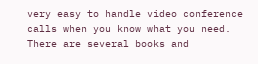very easy to handle video conference calls when you know what you need. There are several books and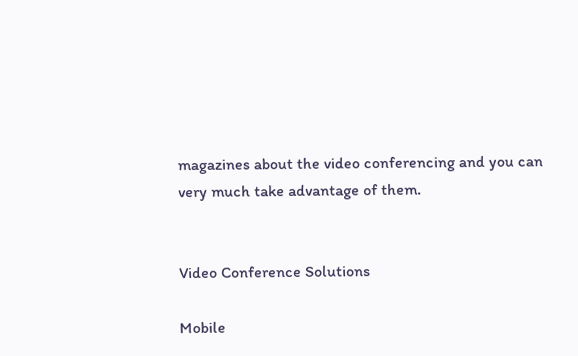magazines about the video conferencing and you can very much take advantage of them.


Video Conference Solutions

Mobile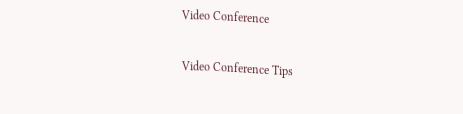Video Conference

Video Conference Tips